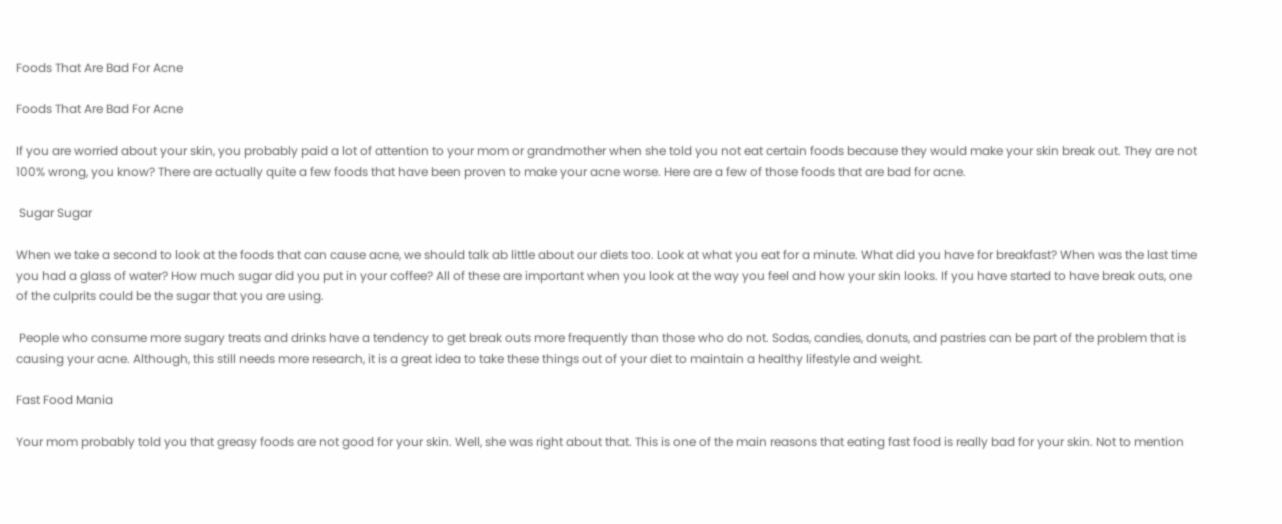Foods That Are Bad For Acne

Foods That Are Bad For Acne

If you are worried about your skin, you probably paid a lot of attention to your mom or grandmother when she told you not eat certain foods because they would make your skin break out. They are not 100% wrong, you know? There are actually quite a few foods that have been proven to make your acne worse. Here are a few of those foods that are bad for acne.

 Sugar Sugar

When we take a second to look at the foods that can cause acne, we should talk ab little about our diets too. Look at what you eat for a minute. What did you have for breakfast? When was the last time you had a glass of water? How much sugar did you put in your coffee? All of these are important when you look at the way you feel and how your skin looks. If you have started to have break outs, one of the culprits could be the sugar that you are using.

 People who consume more sugary treats and drinks have a tendency to get break outs more frequently than those who do not. Sodas, candies, donuts, and pastries can be part of the problem that is causing your acne. Although, this still needs more research, it is a great idea to take these things out of your diet to maintain a healthy lifestyle and weight.

Fast Food Mania

Your mom probably told you that greasy foods are not good for your skin. Well, she was right about that. This is one of the main reasons that eating fast food is really bad for your skin. Not to mention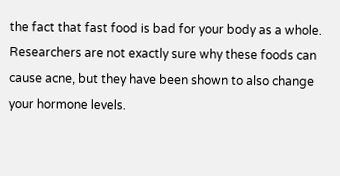the fact that fast food is bad for your body as a whole. Researchers are not exactly sure why these foods can cause acne, but they have been shown to also change your hormone levels.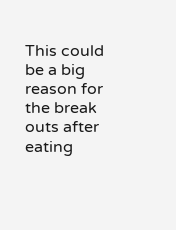This could be a big reason for the break outs after eating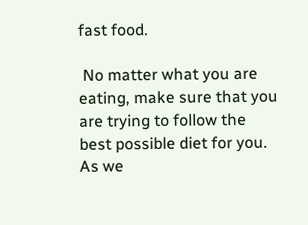fast food.

 No matter what you are eating, make sure that you are trying to follow the best possible diet for you. As we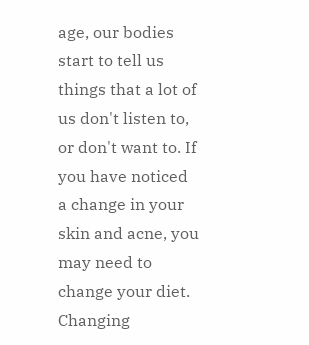age, our bodies start to tell us things that a lot of us don't listen to, or don't want to. If you have noticed a change in your skin and acne, you may need to change your diet. Changing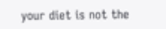your diet is not the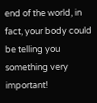end of the world, in fact, your body could be telling you something very important!